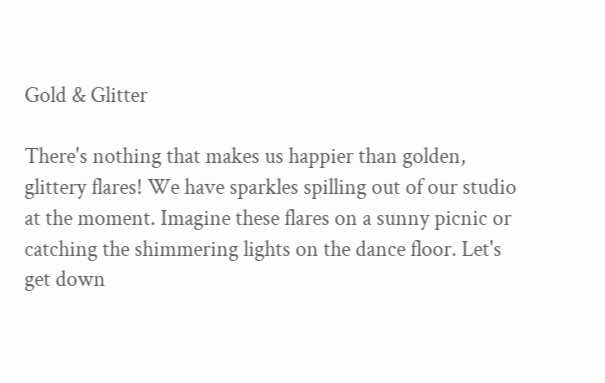Gold & Glitter

There's nothing that makes us happier than golden, glittery flares! We have sparkles spilling out of our studio at the moment. Imagine these flares on a sunny picnic or catching the shimmering lights on the dance floor. Let's get down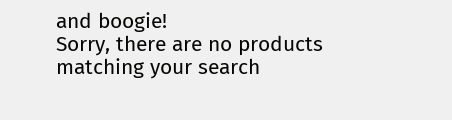and boogie!
Sorry, there are no products matching your search